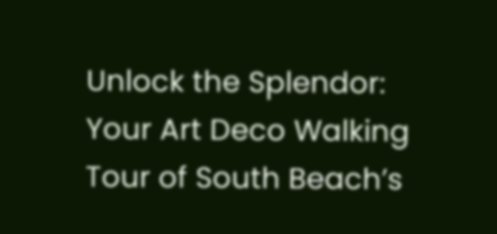Unlock the Splendor: Your Art Deco Walking Tour of South Beach’s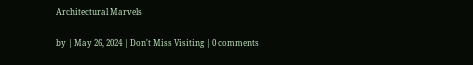Architectural Marvels

by | May 26, 2024 | Don't Miss Visiting | 0 comments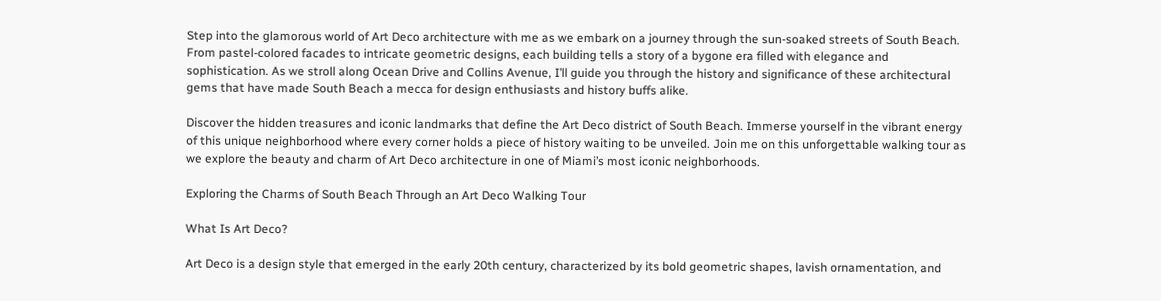Step into the glamorous world of Art Deco architecture with me as we embark on a journey through the sun-soaked streets of South Beach. From pastel-colored facades to intricate geometric designs, each building tells a story of a bygone era filled with elegance and sophistication. As we stroll along Ocean Drive and Collins Avenue, I’ll guide you through the history and significance of these architectural gems that have made South Beach a mecca for design enthusiasts and history buffs alike.

Discover the hidden treasures and iconic landmarks that define the Art Deco district of South Beach. Immerse yourself in the vibrant energy of this unique neighborhood where every corner holds a piece of history waiting to be unveiled. Join me on this unforgettable walking tour as we explore the beauty and charm of Art Deco architecture in one of Miami’s most iconic neighborhoods.

Exploring the Charms of South Beach Through an Art Deco Walking Tour

What Is Art Deco?

Art Deco is a design style that emerged in the early 20th century, characterized by its bold geometric shapes, lavish ornamentation, and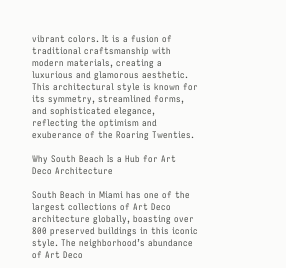vibrant colors. It is a fusion of traditional craftsmanship with modern materials, creating a luxurious and glamorous aesthetic. This architectural style is known for its symmetry, streamlined forms, and sophisticated elegance, reflecting the optimism and exuberance of the Roaring Twenties.

Why South Beach Is a Hub for Art Deco Architecture

South Beach in Miami has one of the largest collections of Art Deco architecture globally, boasting over 800 preserved buildings in this iconic style. The neighborhood’s abundance of Art Deco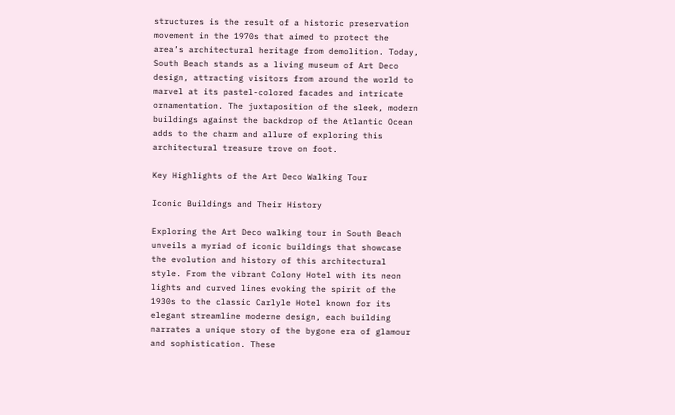structures is the result of a historic preservation movement in the 1970s that aimed to protect the area’s architectural heritage from demolition. Today, South Beach stands as a living museum of Art Deco design, attracting visitors from around the world to marvel at its pastel-colored facades and intricate ornamentation. The juxtaposition of the sleek, modern buildings against the backdrop of the Atlantic Ocean adds to the charm and allure of exploring this architectural treasure trove on foot.

Key Highlights of the Art Deco Walking Tour

Iconic Buildings and Their History

Exploring the Art Deco walking tour in South Beach unveils a myriad of iconic buildings that showcase the evolution and history of this architectural style. From the vibrant Colony Hotel with its neon lights and curved lines evoking the spirit of the 1930s to the classic Carlyle Hotel known for its elegant streamline moderne design, each building narrates a unique story of the bygone era of glamour and sophistication. These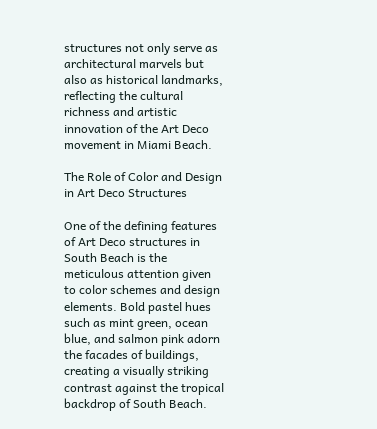structures not only serve as architectural marvels but also as historical landmarks, reflecting the cultural richness and artistic innovation of the Art Deco movement in Miami Beach.

The Role of Color and Design in Art Deco Structures

One of the defining features of Art Deco structures in South Beach is the meticulous attention given to color schemes and design elements. Bold pastel hues such as mint green, ocean blue, and salmon pink adorn the facades of buildings, creating a visually striking contrast against the tropical backdrop of South Beach.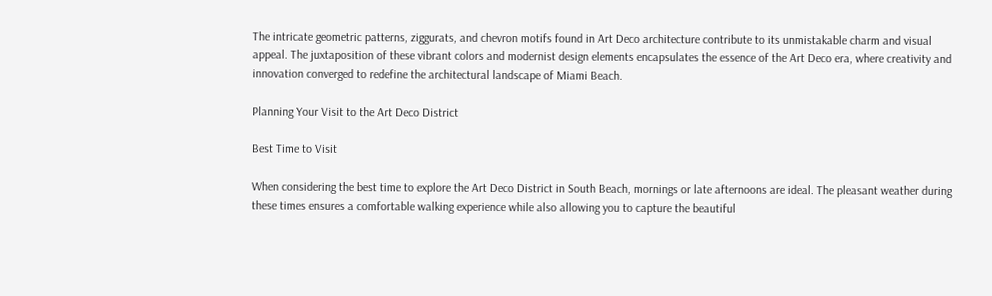The intricate geometric patterns, ziggurats, and chevron motifs found in Art Deco architecture contribute to its unmistakable charm and visual appeal. The juxtaposition of these vibrant colors and modernist design elements encapsulates the essence of the Art Deco era, where creativity and innovation converged to redefine the architectural landscape of Miami Beach.

Planning Your Visit to the Art Deco District

Best Time to Visit

When considering the best time to explore the Art Deco District in South Beach, mornings or late afternoons are ideal. The pleasant weather during these times ensures a comfortable walking experience while also allowing you to capture the beautiful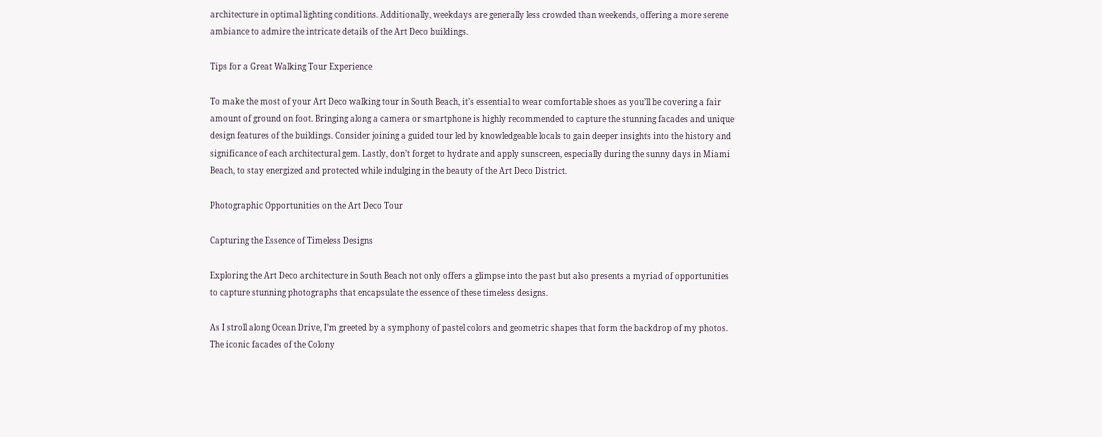architecture in optimal lighting conditions. Additionally, weekdays are generally less crowded than weekends, offering a more serene ambiance to admire the intricate details of the Art Deco buildings.

Tips for a Great Walking Tour Experience

To make the most of your Art Deco walking tour in South Beach, it’s essential to wear comfortable shoes as you’ll be covering a fair amount of ground on foot. Bringing along a camera or smartphone is highly recommended to capture the stunning facades and unique design features of the buildings. Consider joining a guided tour led by knowledgeable locals to gain deeper insights into the history and significance of each architectural gem. Lastly, don’t forget to hydrate and apply sunscreen, especially during the sunny days in Miami Beach, to stay energized and protected while indulging in the beauty of the Art Deco District.

Photographic Opportunities on the Art Deco Tour

Capturing the Essence of Timeless Designs

Exploring the Art Deco architecture in South Beach not only offers a glimpse into the past but also presents a myriad of opportunities to capture stunning photographs that encapsulate the essence of these timeless designs.

As I stroll along Ocean Drive, I’m greeted by a symphony of pastel colors and geometric shapes that form the backdrop of my photos. The iconic facades of the Colony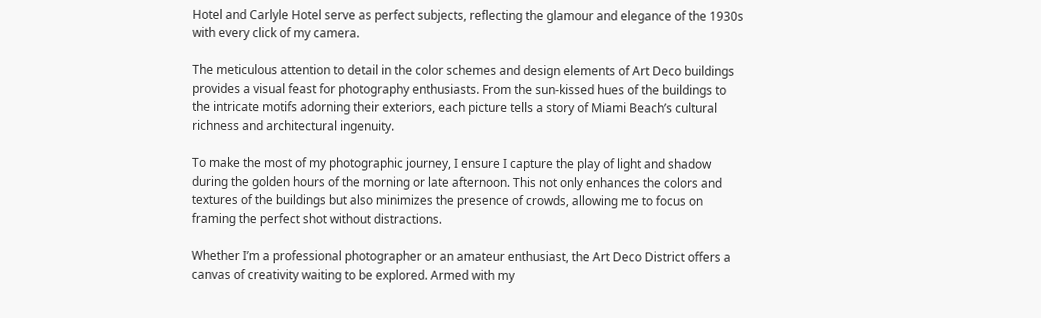Hotel and Carlyle Hotel serve as perfect subjects, reflecting the glamour and elegance of the 1930s with every click of my camera.

The meticulous attention to detail in the color schemes and design elements of Art Deco buildings provides a visual feast for photography enthusiasts. From the sun-kissed hues of the buildings to the intricate motifs adorning their exteriors, each picture tells a story of Miami Beach’s cultural richness and architectural ingenuity.

To make the most of my photographic journey, I ensure I capture the play of light and shadow during the golden hours of the morning or late afternoon. This not only enhances the colors and textures of the buildings but also minimizes the presence of crowds, allowing me to focus on framing the perfect shot without distractions.

Whether I’m a professional photographer or an amateur enthusiast, the Art Deco District offers a canvas of creativity waiting to be explored. Armed with my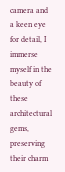camera and a keen eye for detail, I immerse myself in the beauty of these architectural gems, preserving their charm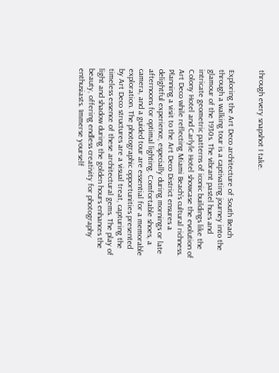through every snapshot I take.


Exploring the Art Deco architecture of South Beach through a walking tour is a captivating journey into the glamour of the 1930s. The vibrant pastel hues and intricate geometric patterns of iconic buildings like the Colony Hotel and Carlyle Hotel showcase the evolution of Art Deco while reflecting Miami Beach’s cultural richness. Planning a visit to the Art Deco District ensures a delightful experience, especially during mornings or late afternoons for optimal lighting. Comfortable shoes, a camera, and a guided tour are essential for a memorable exploration. The photographic opportunities presented by Art Deco structures are a visual treat, capturing the timeless essence of these architectural gems. The play of light and shadow during the golden hours enhances the beauty, offering endless creativity for photography enthusiasts. Immerse yourself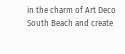in the charm of Art Deco South Beach and create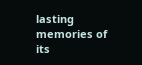lasting memories of its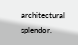architectural splendor.